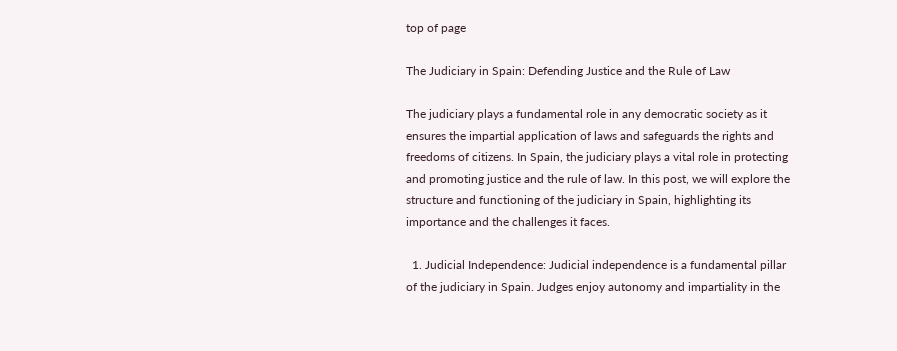top of page

The Judiciary in Spain: Defending Justice and the Rule of Law

The judiciary plays a fundamental role in any democratic society as it ensures the impartial application of laws and safeguards the rights and freedoms of citizens. In Spain, the judiciary plays a vital role in protecting and promoting justice and the rule of law. In this post, we will explore the structure and functioning of the judiciary in Spain, highlighting its importance and the challenges it faces.

  1. Judicial Independence: Judicial independence is a fundamental pillar of the judiciary in Spain. Judges enjoy autonomy and impartiality in the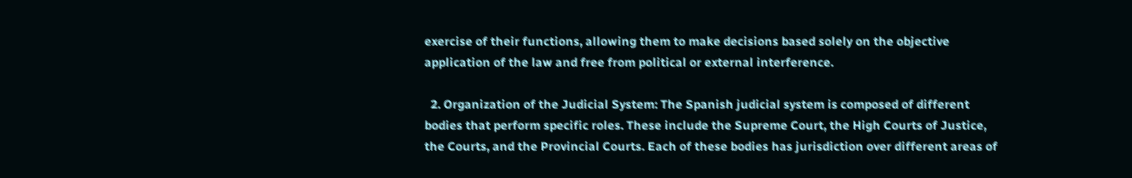exercise of their functions, allowing them to make decisions based solely on the objective application of the law and free from political or external interference.

  2. Organization of the Judicial System: The Spanish judicial system is composed of different bodies that perform specific roles. These include the Supreme Court, the High Courts of Justice, the Courts, and the Provincial Courts. Each of these bodies has jurisdiction over different areas of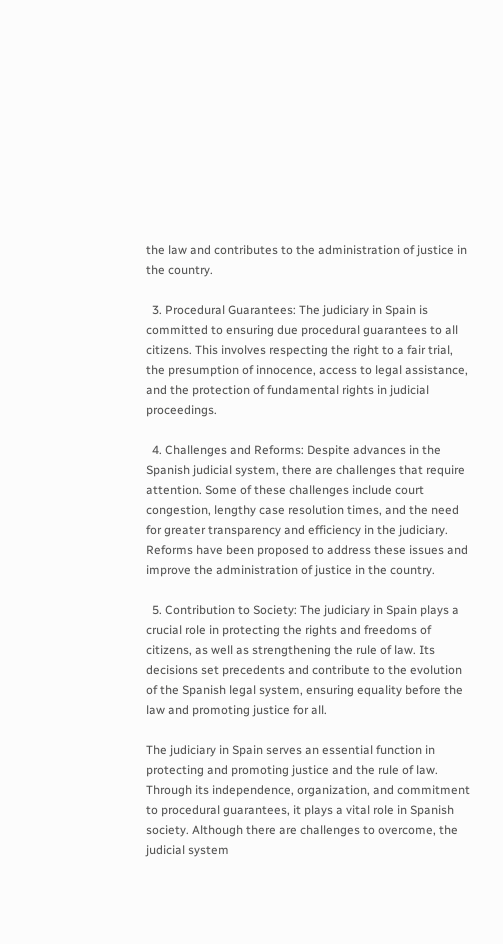the law and contributes to the administration of justice in the country.

  3. Procedural Guarantees: The judiciary in Spain is committed to ensuring due procedural guarantees to all citizens. This involves respecting the right to a fair trial, the presumption of innocence, access to legal assistance, and the protection of fundamental rights in judicial proceedings.

  4. Challenges and Reforms: Despite advances in the Spanish judicial system, there are challenges that require attention. Some of these challenges include court congestion, lengthy case resolution times, and the need for greater transparency and efficiency in the judiciary. Reforms have been proposed to address these issues and improve the administration of justice in the country.

  5. Contribution to Society: The judiciary in Spain plays a crucial role in protecting the rights and freedoms of citizens, as well as strengthening the rule of law. Its decisions set precedents and contribute to the evolution of the Spanish legal system, ensuring equality before the law and promoting justice for all.

The judiciary in Spain serves an essential function in protecting and promoting justice and the rule of law. Through its independence, organization, and commitment to procedural guarantees, it plays a vital role in Spanish society. Although there are challenges to overcome, the judicial system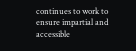continues to work to ensure impartial and accessible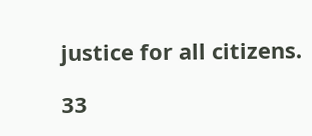justice for all citizens.

33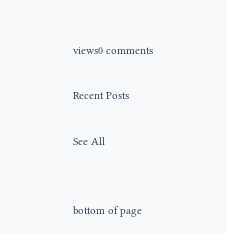views0 comments

Recent Posts

See All


bottom of page